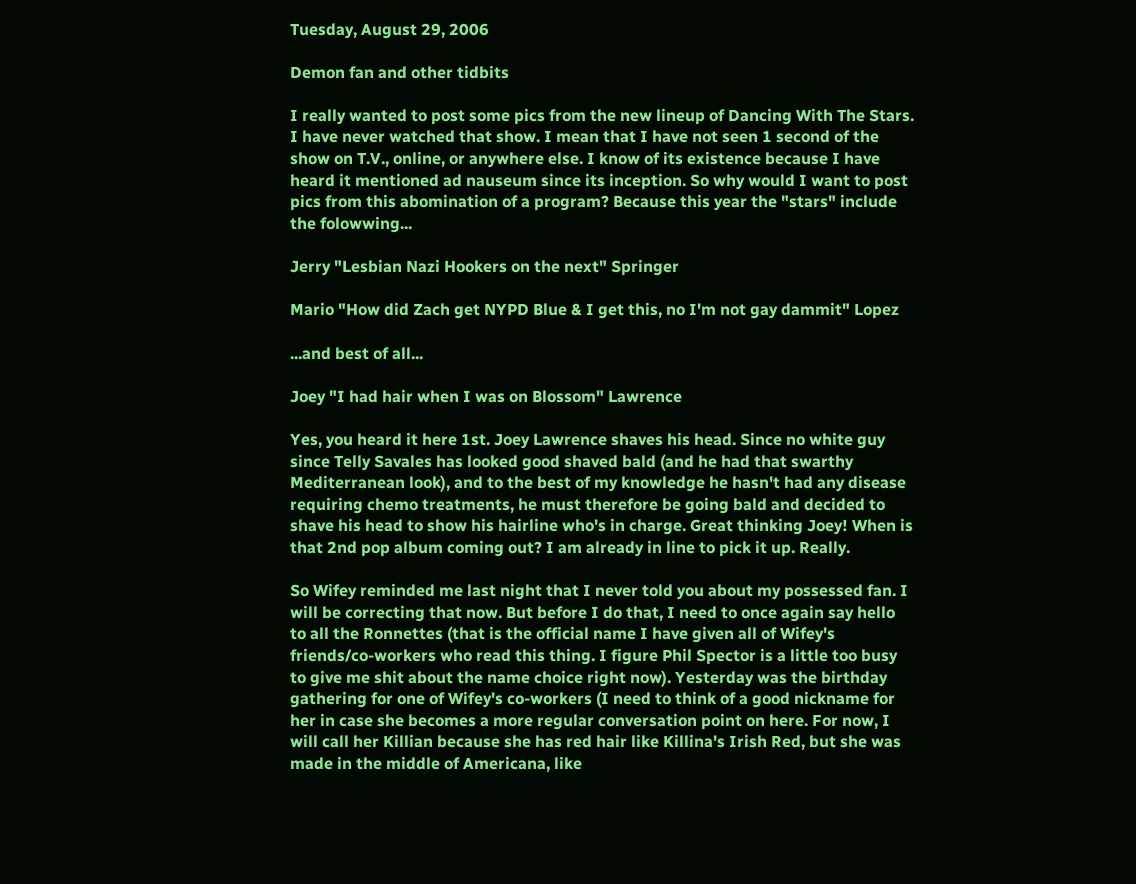Tuesday, August 29, 2006

Demon fan and other tidbits

I really wanted to post some pics from the new lineup of Dancing With The Stars. I have never watched that show. I mean that I have not seen 1 second of the show on T.V., online, or anywhere else. I know of its existence because I have heard it mentioned ad nauseum since its inception. So why would I want to post pics from this abomination of a program? Because this year the "stars" include the folowwing...

Jerry "Lesbian Nazi Hookers on the next" Springer

Mario "How did Zach get NYPD Blue & I get this, no I'm not gay dammit" Lopez

...and best of all...

Joey "I had hair when I was on Blossom" Lawrence

Yes, you heard it here 1st. Joey Lawrence shaves his head. Since no white guy since Telly Savales has looked good shaved bald (and he had that swarthy Mediterranean look), and to the best of my knowledge he hasn't had any disease requiring chemo treatments, he must therefore be going bald and decided to shave his head to show his hairline who's in charge. Great thinking Joey! When is that 2nd pop album coming out? I am already in line to pick it up. Really.

So Wifey reminded me last night that I never told you about my possessed fan. I will be correcting that now. But before I do that, I need to once again say hello to all the Ronnettes (that is the official name I have given all of Wifey's friends/co-workers who read this thing. I figure Phil Spector is a little too busy to give me shit about the name choice right now). Yesterday was the birthday gathering for one of Wifey's co-workers (I need to think of a good nickname for her in case she becomes a more regular conversation point on here. For now, I will call her Killian because she has red hair like Killina's Irish Red, but she was made in the middle of Americana, like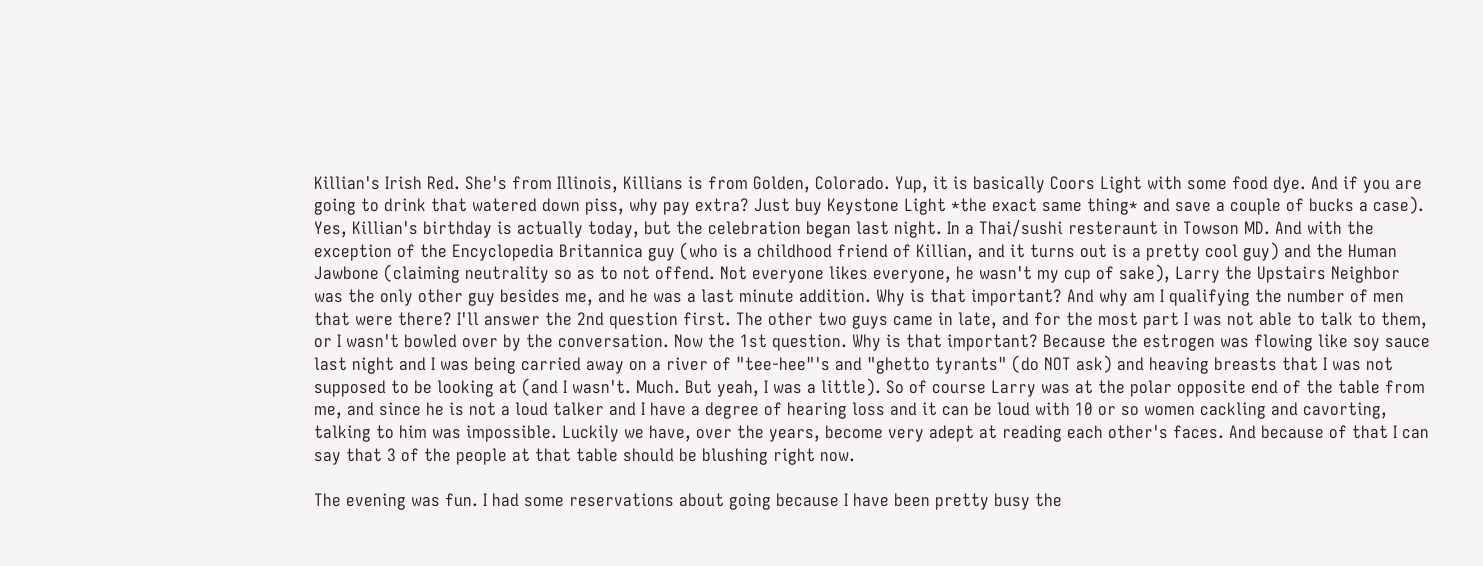Killian's Irish Red. She's from Illinois, Killians is from Golden, Colorado. Yup, it is basically Coors Light with some food dye. And if you are going to drink that watered down piss, why pay extra? Just buy Keystone Light *the exact same thing* and save a couple of bucks a case). Yes, Killian's birthday is actually today, but the celebration began last night. In a Thai/sushi resteraunt in Towson MD. And with the exception of the Encyclopedia Britannica guy (who is a childhood friend of Killian, and it turns out is a pretty cool guy) and the Human Jawbone (claiming neutrality so as to not offend. Not everyone likes everyone, he wasn't my cup of sake), Larry the Upstairs Neighbor was the only other guy besides me, and he was a last minute addition. Why is that important? And why am I qualifying the number of men that were there? I'll answer the 2nd question first. The other two guys came in late, and for the most part I was not able to talk to them, or I wasn't bowled over by the conversation. Now the 1st question. Why is that important? Because the estrogen was flowing like soy sauce last night and I was being carried away on a river of "tee-hee"'s and "ghetto tyrants" (do NOT ask) and heaving breasts that I was not supposed to be looking at (and I wasn't. Much. But yeah, I was a little). So of course Larry was at the polar opposite end of the table from me, and since he is not a loud talker and I have a degree of hearing loss and it can be loud with 10 or so women cackling and cavorting, talking to him was impossible. Luckily we have, over the years, become very adept at reading each other's faces. And because of that I can say that 3 of the people at that table should be blushing right now.

The evening was fun. I had some reservations about going because I have been pretty busy the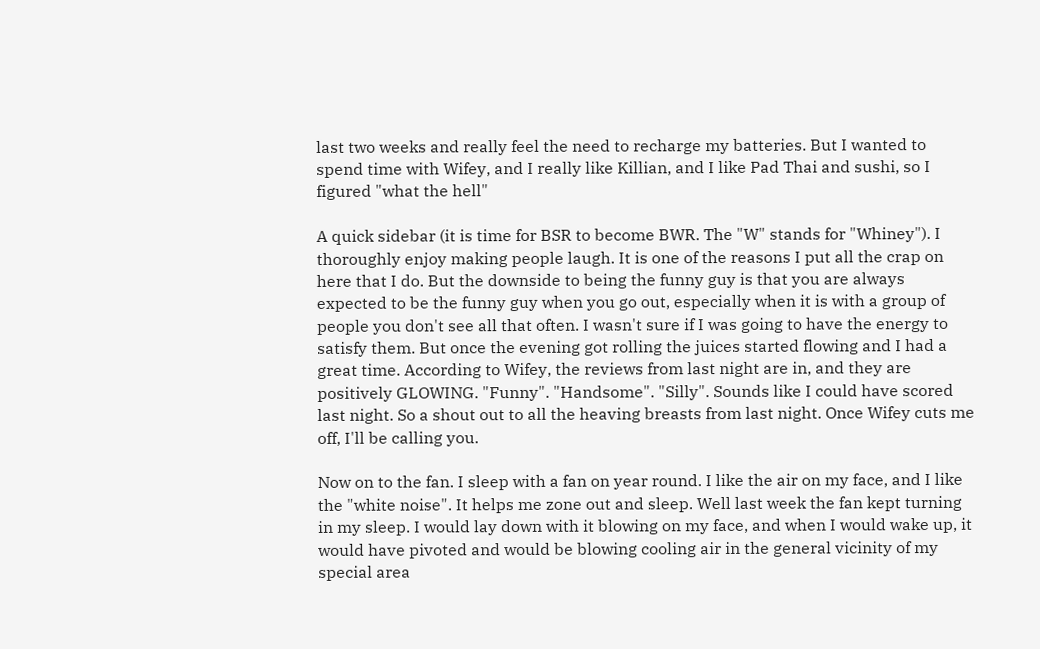last two weeks and really feel the need to recharge my batteries. But I wanted to spend time with Wifey, and I really like Killian, and I like Pad Thai and sushi, so I figured "what the hell"

A quick sidebar (it is time for BSR to become BWR. The "W" stands for "Whiney"). I thoroughly enjoy making people laugh. It is one of the reasons I put all the crap on here that I do. But the downside to being the funny guy is that you are always expected to be the funny guy when you go out, especially when it is with a group of people you don't see all that often. I wasn't sure if I was going to have the energy to satisfy them. But once the evening got rolling the juices started flowing and I had a great time. According to Wifey, the reviews from last night are in, and they are positively GLOWING. "Funny". "Handsome". "Silly". Sounds like I could have scored last night. So a shout out to all the heaving breasts from last night. Once Wifey cuts me off, I'll be calling you.

Now on to the fan. I sleep with a fan on year round. I like the air on my face, and I like the "white noise". It helps me zone out and sleep. Well last week the fan kept turning in my sleep. I would lay down with it blowing on my face, and when I would wake up, it would have pivoted and would be blowing cooling air in the general vicinity of my special area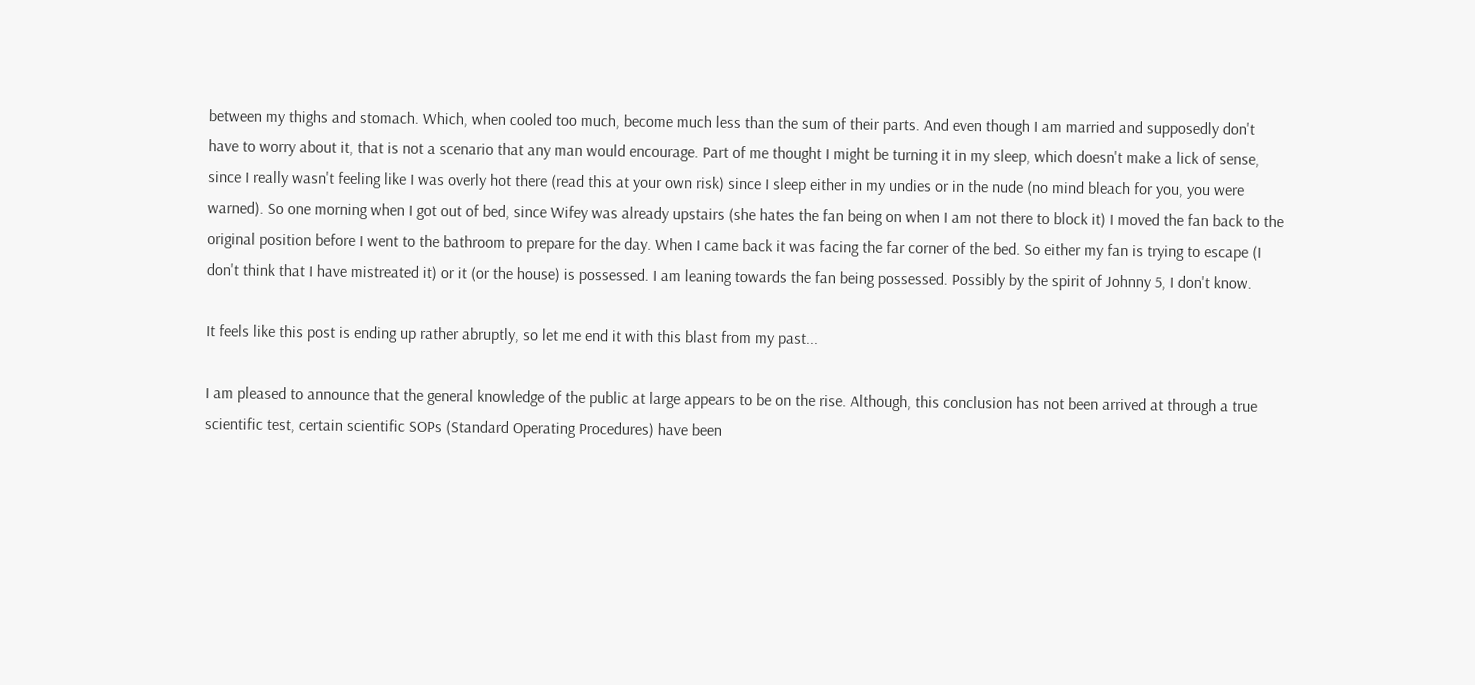between my thighs and stomach. Which, when cooled too much, become much less than the sum of their parts. And even though I am married and supposedly don't have to worry about it, that is not a scenario that any man would encourage. Part of me thought I might be turning it in my sleep, which doesn't make a lick of sense, since I really wasn't feeling like I was overly hot there (read this at your own risk) since I sleep either in my undies or in the nude (no mind bleach for you, you were warned). So one morning when I got out of bed, since Wifey was already upstairs (she hates the fan being on when I am not there to block it) I moved the fan back to the original position before I went to the bathroom to prepare for the day. When I came back it was facing the far corner of the bed. So either my fan is trying to escape (I don't think that I have mistreated it) or it (or the house) is possessed. I am leaning towards the fan being possessed. Possibly by the spirit of Johnny 5, I don't know.

It feels like this post is ending up rather abruptly, so let me end it with this blast from my past...

I am pleased to announce that the general knowledge of the public at large appears to be on the rise. Although, this conclusion has not been arrived at through a true scientific test, certain scientific SOPs (Standard Operating Procedures) have been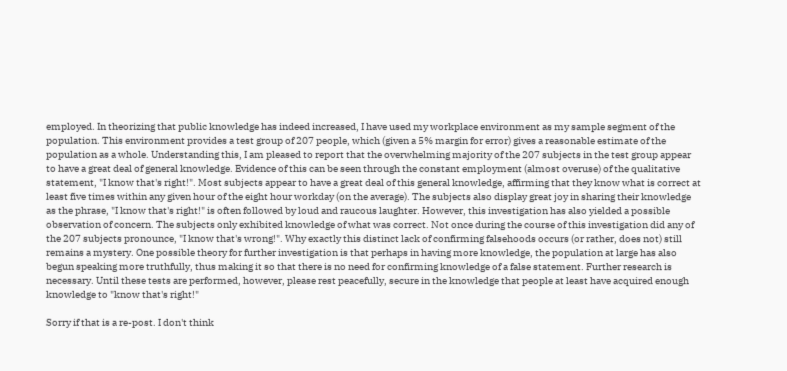employed. In theorizing that public knowledge has indeed increased, I have used my workplace environment as my sample segment of the population. This environment provides a test group of 207 people, which (given a 5% margin for error) gives a reasonable estimate of the population as a whole. Understanding this, I am pleased to report that the overwhelming majority of the 207 subjects in the test group appear to have a great deal of general knowledge. Evidence of this can be seen through the constant employment (almost overuse) of the qualitative statement, "I know that's right!". Most subjects appear to have a great deal of this general knowledge, affirming that they know what is correct at least five times within any given hour of the eight hour workday (on the average). The subjects also display great joy in sharing their knowledge as the phrase, "I know that's right!" is often followed by loud and raucous laughter. However, this investigation has also yielded a possible observation of concern. The subjects only exhibited knowledge of what was correct. Not once during the course of this investigation did any of the 207 subjects pronounce, "I know that's wrong!". Why exactly this distinct lack of confirming falsehoods occurs (or rather, does not) still remains a mystery. One possible theory for further investigation is that perhaps in having more knowledge, the population at large has also begun speaking more truthfully, thus making it so that there is no need for confirming knowledge of a false statement. Further research is necessary. Until these tests are performed, however, please rest peacefully, secure in the knowledge that people at least have acquired enough knowledge to "know that's right!"

Sorry if that is a re-post. I don't think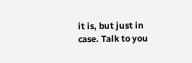it is, but just in case. Talk to you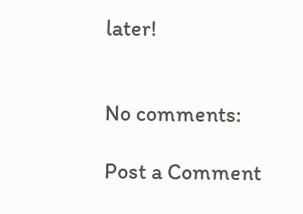later!


No comments:

Post a Comment